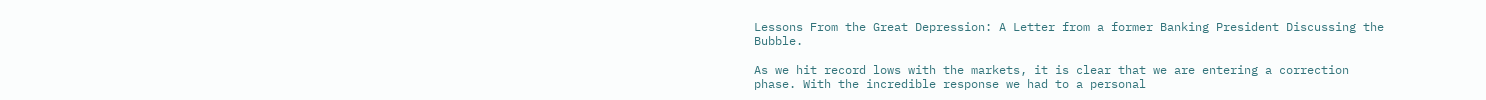Lessons From the Great Depression: A Letter from a former Banking President Discussing the Bubble.

As we hit record lows with the markets, it is clear that we are entering a correction phase. With the incredible response we had to a personal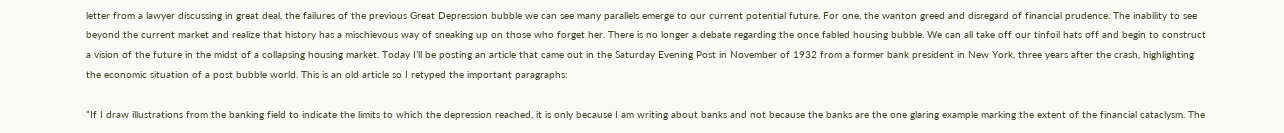letter from a lawyer discussing in great deal, the failures of the previous Great Depression bubble we can see many parallels emerge to our current potential future. For one, the wanton greed and disregard of financial prudence. The inability to see beyond the current market and realize that history has a mischievous way of sneaking up on those who forget her. There is no longer a debate regarding the once fabled housing bubble. We can all take off our tinfoil hats off and begin to construct a vision of the future in the midst of a collapsing housing market. Today I’ll be posting an article that came out in the Saturday Evening Post in November of 1932 from a former bank president in New York, three years after the crash, highlighting the economic situation of a post bubble world. This is an old article so I retyped the important paragraphs:

“If I draw illustrations from the banking field to indicate the limits to which the depression reached, it is only because I am writing about banks and not because the banks are the one glaring example marking the extent of the financial cataclysm. The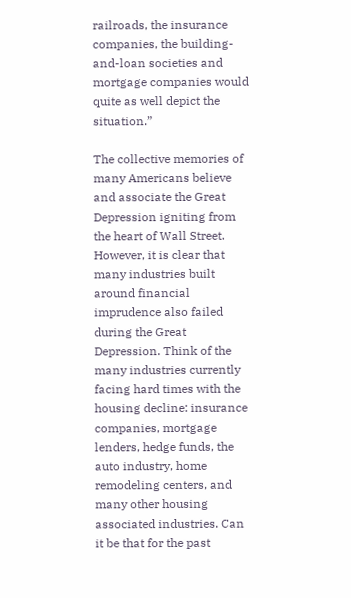railroads, the insurance companies, the building-and-loan societies and mortgage companies would quite as well depict the situation.”

The collective memories of many Americans believe and associate the Great Depression igniting from the heart of Wall Street. However, it is clear that many industries built around financial imprudence also failed during the Great Depression. Think of the many industries currently facing hard times with the housing decline: insurance companies, mortgage lenders, hedge funds, the auto industry, home remodeling centers, and many other housing associated industries. Can it be that for the past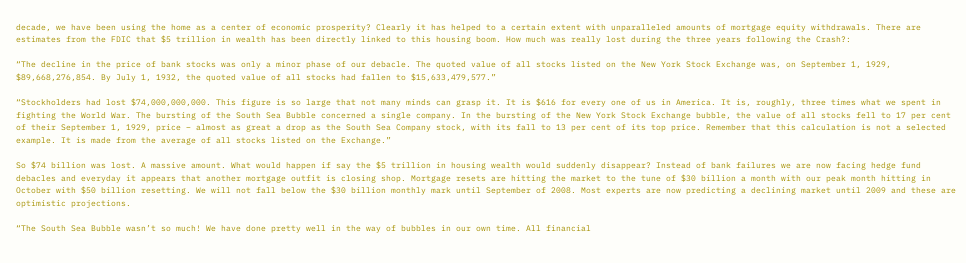decade, we have been using the home as a center of economic prosperity? Clearly it has helped to a certain extent with unparalleled amounts of mortgage equity withdrawals. There are estimates from the FDIC that $5 trillion in wealth has been directly linked to this housing boom. How much was really lost during the three years following the Crash?:

“The decline in the price of bank stocks was only a minor phase of our debacle. The quoted value of all stocks listed on the New York Stock Exchange was, on September 1, 1929, $89,668,276,854. By July 1, 1932, the quoted value of all stocks had fallen to $15,633,479,577.”

“Stockholders had lost $74,000,000,000. This figure is so large that not many minds can grasp it. It is $616 for every one of us in America. It is, roughly, three times what we spent in fighting the World War. The bursting of the South Sea Bubble concerned a single company. In the bursting of the New York Stock Exchange bubble, the value of all stocks fell to 17 per cent of their September 1, 1929, price – almost as great a drop as the South Sea Company stock, with its fall to 13 per cent of its top price. Remember that this calculation is not a selected example. It is made from the average of all stocks listed on the Exchange.”

So $74 billion was lost. A massive amount. What would happen if say the $5 trillion in housing wealth would suddenly disappear? Instead of bank failures we are now facing hedge fund debacles and everyday it appears that another mortgage outfit is closing shop. Mortgage resets are hitting the market to the tune of $30 billion a month with our peak month hitting in October with $50 billion resetting. We will not fall below the $30 billion monthly mark until September of 2008. Most experts are now predicting a declining market until 2009 and these are optimistic projections.

“The South Sea Bubble wasn’t so much! We have done pretty well in the way of bubbles in our own time. All financial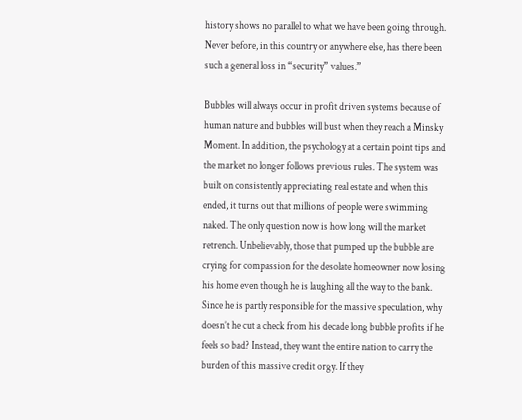history shows no parallel to what we have been going through. Never before, in this country or anywhere else, has there been such a general loss in “security” values.”

Bubbles will always occur in profit driven systems because of human nature and bubbles will bust when they reach a Minsky Moment. In addition, the psychology at a certain point tips and the market no longer follows previous rules. The system was built on consistently appreciating real estate and when this ended, it turns out that millions of people were swimming naked. The only question now is how long will the market retrench. Unbelievably, those that pumped up the bubble are crying for compassion for the desolate homeowner now losing his home even though he is laughing all the way to the bank. Since he is partly responsible for the massive speculation, why doesn’t he cut a check from his decade long bubble profits if he feels so bad? Instead, they want the entire nation to carry the burden of this massive credit orgy. If they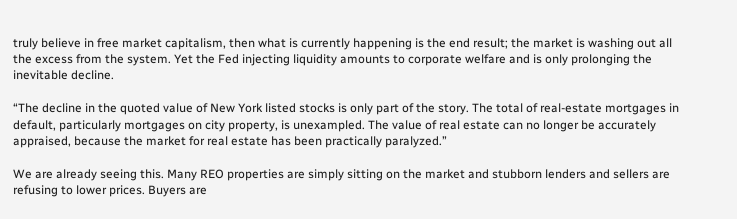truly believe in free market capitalism, then what is currently happening is the end result; the market is washing out all the excess from the system. Yet the Fed injecting liquidity amounts to corporate welfare and is only prolonging the inevitable decline.

“The decline in the quoted value of New York listed stocks is only part of the story. The total of real-estate mortgages in default, particularly mortgages on city property, is unexampled. The value of real estate can no longer be accurately appraised, because the market for real estate has been practically paralyzed.”

We are already seeing this. Many REO properties are simply sitting on the market and stubborn lenders and sellers are refusing to lower prices. Buyers are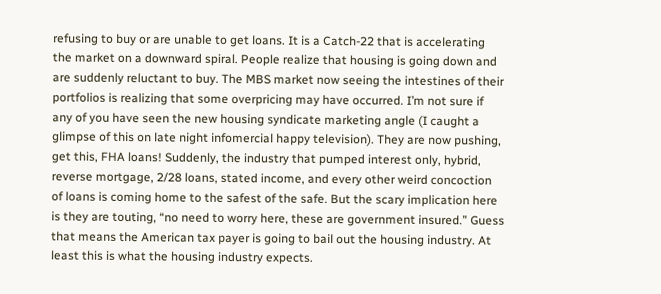refusing to buy or are unable to get loans. It is a Catch-22 that is accelerating the market on a downward spiral. People realize that housing is going down and are suddenly reluctant to buy. The MBS market now seeing the intestines of their portfolios is realizing that some overpricing may have occurred. I’m not sure if any of you have seen the new housing syndicate marketing angle (I caught a glimpse of this on late night infomercial happy television). They are now pushing, get this, FHA loans! Suddenly, the industry that pumped interest only, hybrid, reverse mortgage, 2/28 loans, stated income, and every other weird concoction of loans is coming home to the safest of the safe. But the scary implication here is they are touting, “no need to worry here, these are government insured.” Guess that means the American tax payer is going to bail out the housing industry. At least this is what the housing industry expects.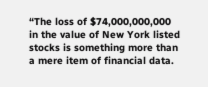“The loss of $74,000,000,000 in the value of New York listed stocks is something more than a mere item of financial data.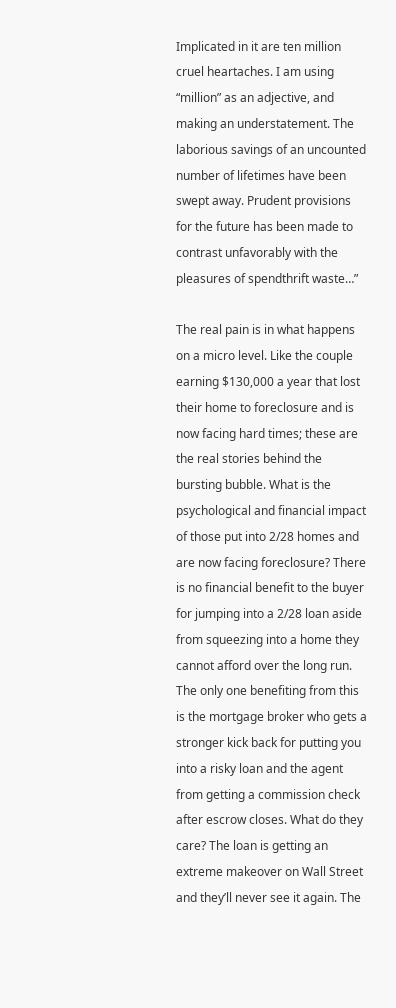Implicated in it are ten million cruel heartaches. I am using “million” as an adjective, and making an understatement. The laborious savings of an uncounted number of lifetimes have been swept away. Prudent provisions for the future has been made to contrast unfavorably with the pleasures of spendthrift waste…”

The real pain is in what happens on a micro level. Like the couple earning $130,000 a year that lost their home to foreclosure and is now facing hard times; these are the real stories behind the bursting bubble. What is the psychological and financial impact of those put into 2/28 homes and are now facing foreclosure? There is no financial benefit to the buyer for jumping into a 2/28 loan aside from squeezing into a home they cannot afford over the long run. The only one benefiting from this is the mortgage broker who gets a stronger kick back for putting you into a risky loan and the agent from getting a commission check after escrow closes. What do they care? The loan is getting an extreme makeover on Wall Street and they’ll never see it again. The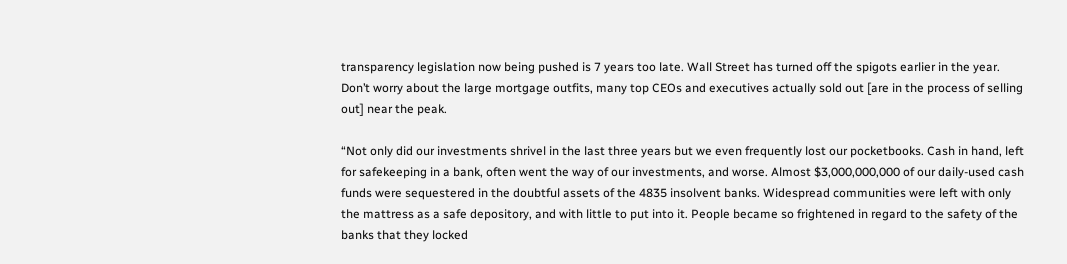transparency legislation now being pushed is 7 years too late. Wall Street has turned off the spigots earlier in the year. Don’t worry about the large mortgage outfits, many top CEOs and executives actually sold out [are in the process of selling out] near the peak.

“Not only did our investments shrivel in the last three years but we even frequently lost our pocketbooks. Cash in hand, left for safekeeping in a bank, often went the way of our investments, and worse. Almost $3,000,000,000 of our daily-used cash funds were sequestered in the doubtful assets of the 4835 insolvent banks. Widespread communities were left with only the mattress as a safe depository, and with little to put into it. People became so frightened in regard to the safety of the banks that they locked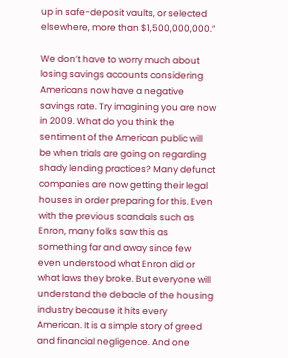up in safe-deposit vaults, or selected elsewhere, more than $1,500,000,000.”

We don’t have to worry much about losing savings accounts considering Americans now have a negative savings rate. Try imagining you are now in 2009. What do you think the sentiment of the American public will be when trials are going on regarding shady lending practices? Many defunct companies are now getting their legal houses in order preparing for this. Even with the previous scandals such as Enron, many folks saw this as something far and away since few even understood what Enron did or what laws they broke. But everyone will understand the debacle of the housing industry because it hits every American. It is a simple story of greed and financial negligence. And one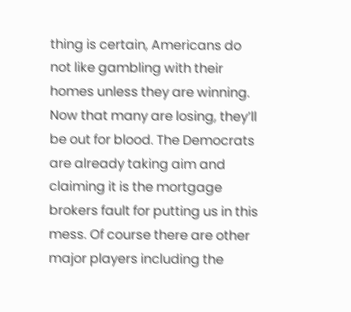thing is certain, Americans do not like gambling with their homes unless they are winning. Now that many are losing, they’ll be out for blood. The Democrats are already taking aim and claiming it is the mortgage brokers fault for putting us in this mess. Of course there are other major players including the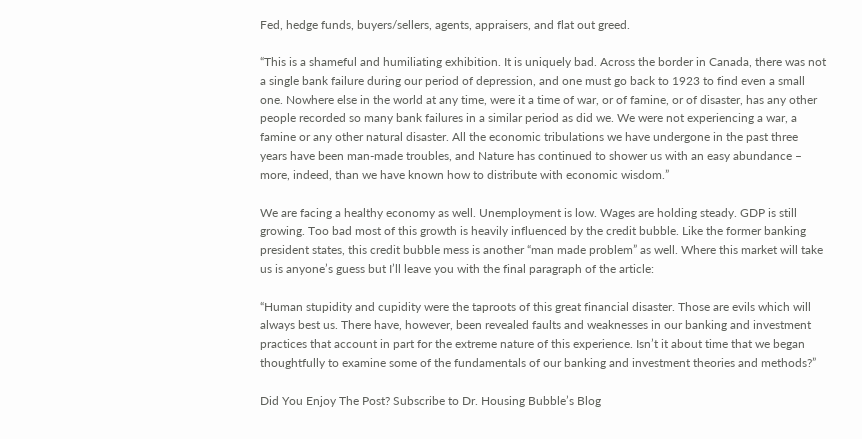Fed, hedge funds, buyers/sellers, agents, appraisers, and flat out greed.

“This is a shameful and humiliating exhibition. It is uniquely bad. Across the border in Canada, there was not a single bank failure during our period of depression, and one must go back to 1923 to find even a small one. Nowhere else in the world at any time, were it a time of war, or of famine, or of disaster, has any other people recorded so many bank failures in a similar period as did we. We were not experiencing a war, a famine or any other natural disaster. All the economic tribulations we have undergone in the past three years have been man-made troubles, and Nature has continued to shower us with an easy abundance – more, indeed, than we have known how to distribute with economic wisdom.”

We are facing a healthy economy as well. Unemployment is low. Wages are holding steady. GDP is still growing. Too bad most of this growth is heavily influenced by the credit bubble. Like the former banking president states, this credit bubble mess is another “man made problem” as well. Where this market will take us is anyone’s guess but I’ll leave you with the final paragraph of the article:

“Human stupidity and cupidity were the taproots of this great financial disaster. Those are evils which will always best us. There have, however, been revealed faults and weaknesses in our banking and investment practices that account in part for the extreme nature of this experience. Isn’t it about time that we began thoughtfully to examine some of the fundamentals of our banking and investment theories and methods?”

Did You Enjoy The Post? Subscribe to Dr. Housing Bubble’s Blog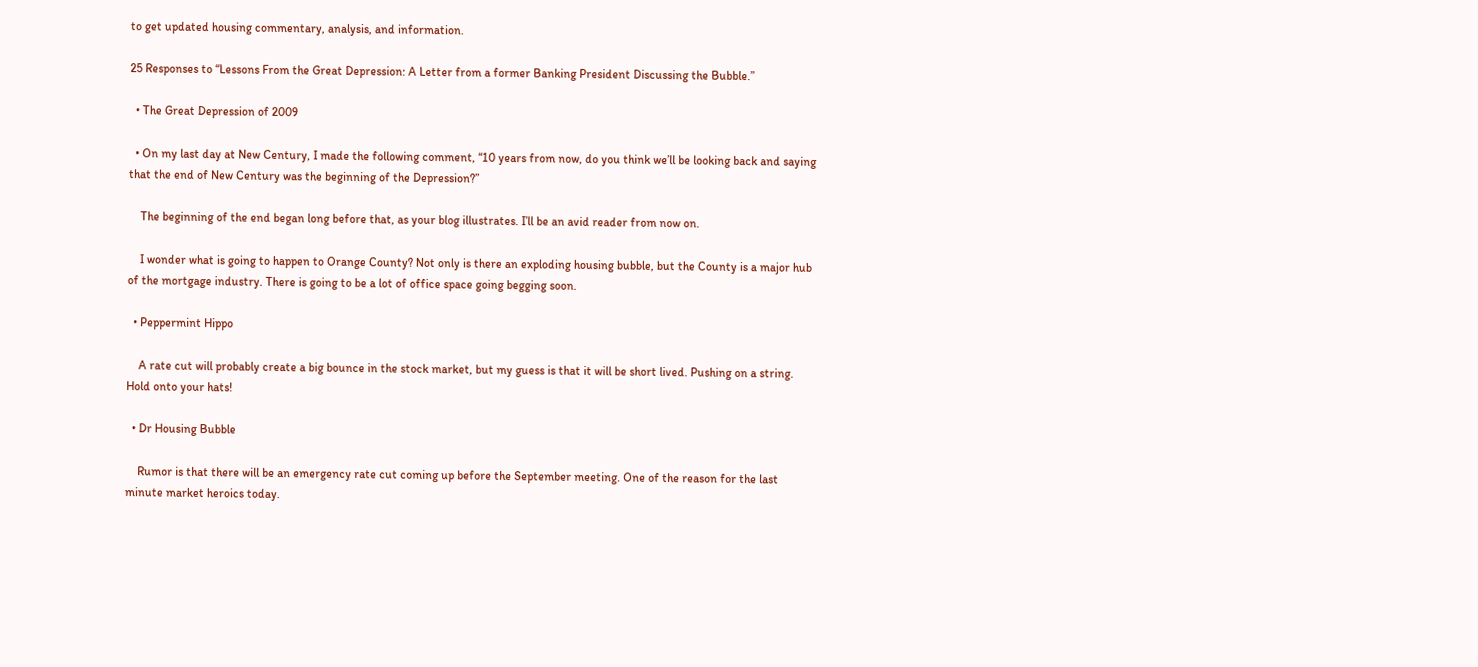to get updated housing commentary, analysis, and information.

25 Responses to “Lessons From the Great Depression: A Letter from a former Banking President Discussing the Bubble.”

  • The Great Depression of 2009

  • On my last day at New Century, I made the following comment, “10 years from now, do you think we’ll be looking back and saying that the end of New Century was the beginning of the Depression?”

    The beginning of the end began long before that, as your blog illustrates. I’ll be an avid reader from now on.

    I wonder what is going to happen to Orange County? Not only is there an exploding housing bubble, but the County is a major hub of the mortgage industry. There is going to be a lot of office space going begging soon.

  • Peppermint Hippo

    A rate cut will probably create a big bounce in the stock market, but my guess is that it will be short lived. Pushing on a string. Hold onto your hats!

  • Dr Housing Bubble

    Rumor is that there will be an emergency rate cut coming up before the September meeting. One of the reason for the last minute market heroics today.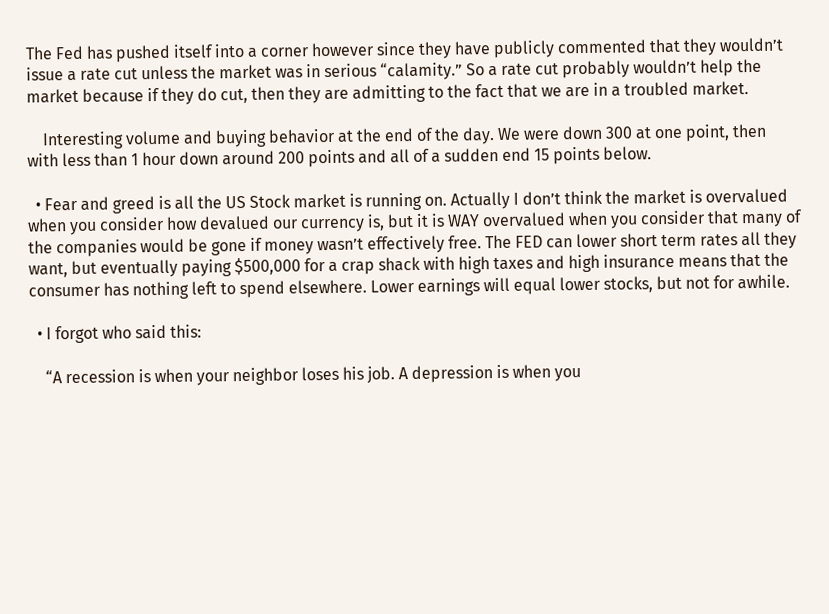The Fed has pushed itself into a corner however since they have publicly commented that they wouldn’t issue a rate cut unless the market was in serious “calamity.” So a rate cut probably wouldn’t help the market because if they do cut, then they are admitting to the fact that we are in a troubled market.

    Interesting volume and buying behavior at the end of the day. We were down 300 at one point, then with less than 1 hour down around 200 points and all of a sudden end 15 points below.

  • Fear and greed is all the US Stock market is running on. Actually I don’t think the market is overvalued when you consider how devalued our currency is, but it is WAY overvalued when you consider that many of the companies would be gone if money wasn’t effectively free. The FED can lower short term rates all they want, but eventually paying $500,000 for a crap shack with high taxes and high insurance means that the consumer has nothing left to spend elsewhere. Lower earnings will equal lower stocks, but not for awhile.

  • I forgot who said this:

    “A recession is when your neighbor loses his job. A depression is when you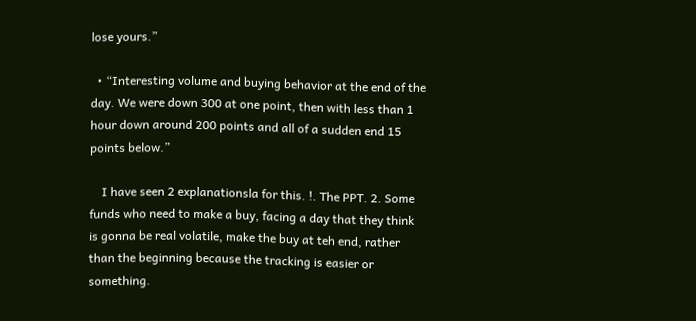lose yours.”

  • “Interesting volume and buying behavior at the end of the day. We were down 300 at one point, then with less than 1 hour down around 200 points and all of a sudden end 15 points below.”

    I have seen 2 explanationsla for this. !. The PPT. 2. Some funds who need to make a buy, facing a day that they think is gonna be real volatile, make the buy at teh end, rather than the beginning because the tracking is easier or something.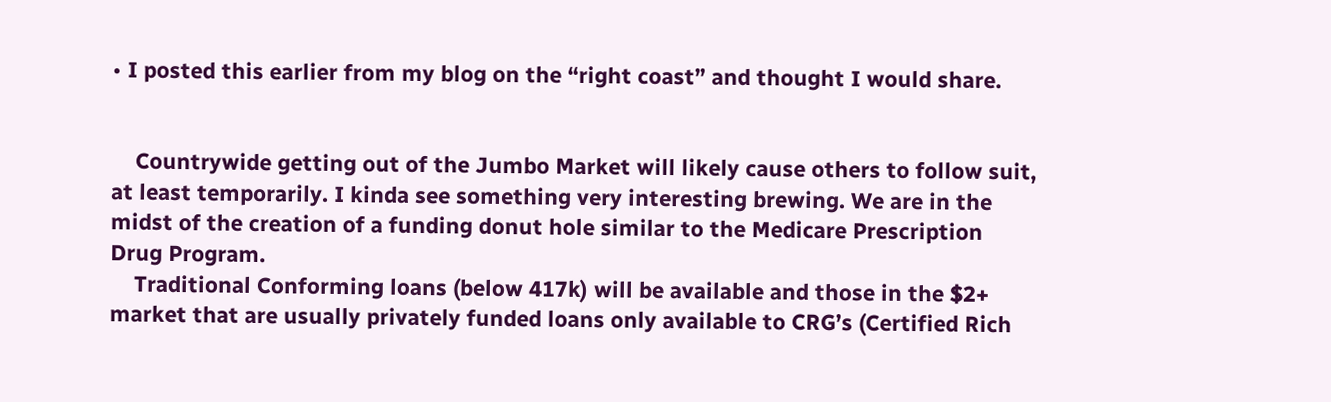• I posted this earlier from my blog on the “right coast” and thought I would share.


    Countrywide getting out of the Jumbo Market will likely cause others to follow suit, at least temporarily. I kinda see something very interesting brewing. We are in the midst of the creation of a funding donut hole similar to the Medicare Prescription Drug Program.
    Traditional Conforming loans (below 417k) will be available and those in the $2+ market that are usually privately funded loans only available to CRG’s (Certified Rich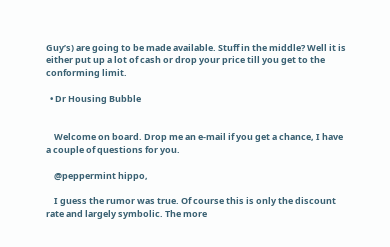Guy’s) are going to be made available. Stuff in the middle? Well it is either put up a lot of cash or drop your price till you get to the conforming limit.

  • Dr Housing Bubble


    Welcome on board. Drop me an e-mail if you get a chance, I have a couple of questions for you.

    @peppermint hippo,

    I guess the rumor was true. Of course this is only the discount rate and largely symbolic. The more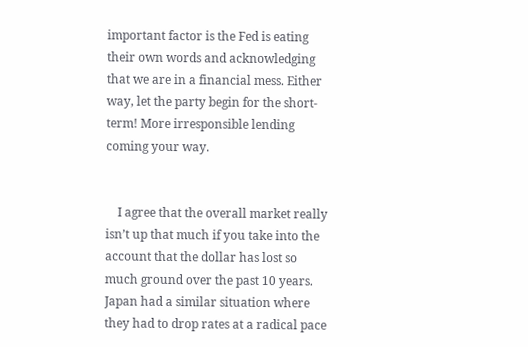important factor is the Fed is eating their own words and acknowledging that we are in a financial mess. Either way, let the party begin for the short-term! More irresponsible lending coming your way.


    I agree that the overall market really isn’t up that much if you take into the account that the dollar has lost so much ground over the past 10 years. Japan had a similar situation where they had to drop rates at a radical pace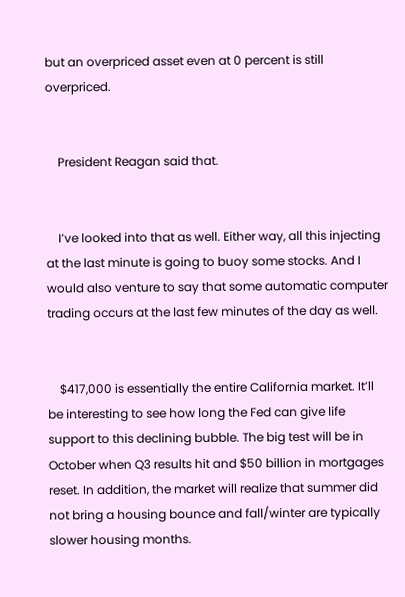but an overpriced asset even at 0 percent is still overpriced.


    President Reagan said that.


    I’ve looked into that as well. Either way, all this injecting at the last minute is going to buoy some stocks. And I would also venture to say that some automatic computer trading occurs at the last few minutes of the day as well.


    $417,000 is essentially the entire California market. It’ll be interesting to see how long the Fed can give life support to this declining bubble. The big test will be in October when Q3 results hit and $50 billion in mortgages reset. In addition, the market will realize that summer did not bring a housing bounce and fall/winter are typically slower housing months.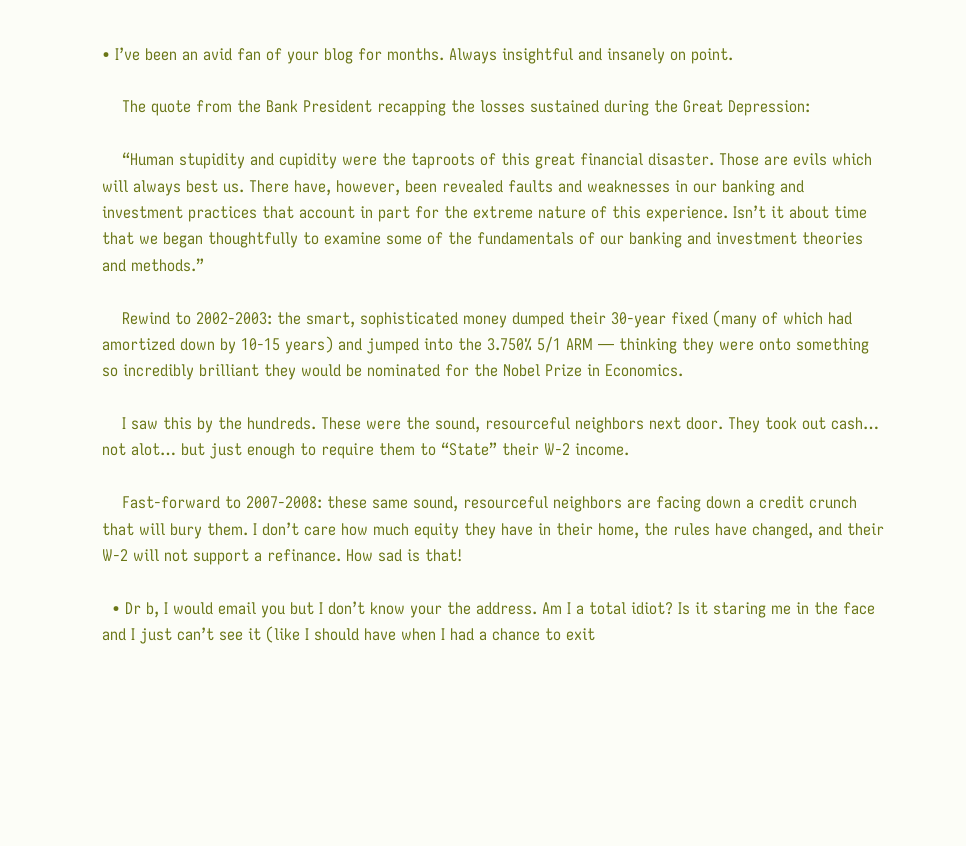• I’ve been an avid fan of your blog for months. Always insightful and insanely on point.

    The quote from the Bank President recapping the losses sustained during the Great Depression:

    “Human stupidity and cupidity were the taproots of this great financial disaster. Those are evils which will always best us. There have, however, been revealed faults and weaknesses in our banking and investment practices that account in part for the extreme nature of this experience. Isn’t it about time that we began thoughtfully to examine some of the fundamentals of our banking and investment theories and methods.”

    Rewind to 2002-2003: the smart, sophisticated money dumped their 30-year fixed (many of which had amortized down by 10-15 years) and jumped into the 3.750% 5/1 ARM — thinking they were onto something so incredibly brilliant they would be nominated for the Nobel Prize in Economics.

    I saw this by the hundreds. These were the sound, resourceful neighbors next door. They took out cash… not alot… but just enough to require them to “State” their W-2 income.

    Fast-forward to 2007-2008: these same sound, resourceful neighbors are facing down a credit crunch that will bury them. I don’t care how much equity they have in their home, the rules have changed, and their W-2 will not support a refinance. How sad is that!

  • Dr b, I would email you but I don’t know your the address. Am I a total idiot? Is it staring me in the face and I just can’t see it (like I should have when I had a chance to exit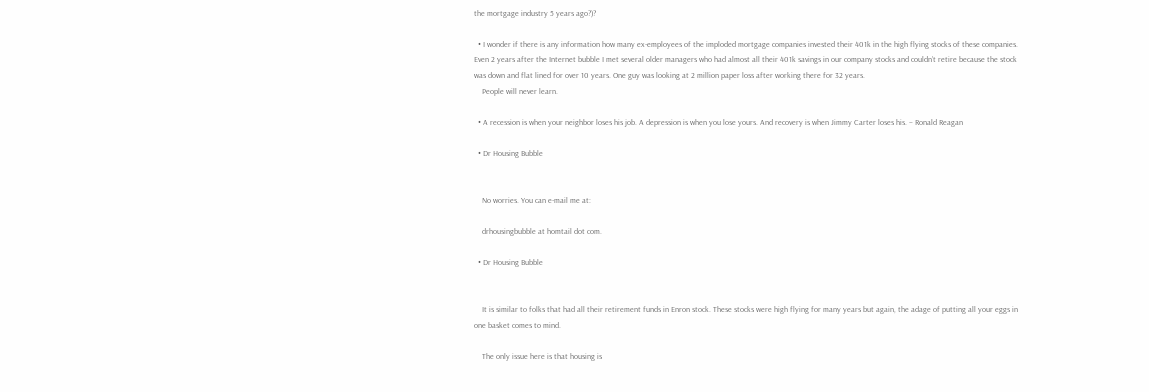the mortgage industry 5 years ago?)?

  • I wonder if there is any information how many ex-employees of the imploded mortgage companies invested their 401k in the high flying stocks of these companies. Even 2 years after the Internet bubble I met several older managers who had almost all their 401k savings in our company stocks and couldn’t retire because the stock was down and flat lined for over 10 years. One guy was looking at 2 million paper loss after working there for 32 years.
    People will never learn.

  • A recession is when your neighbor loses his job. A depression is when you lose yours. And recovery is when Jimmy Carter loses his. – Ronald Reagan

  • Dr Housing Bubble


    No worries. You can e-mail me at:

    drhousingbubble at homtail dot com.

  • Dr Housing Bubble


    It is similar to folks that had all their retirement funds in Enron stock. These stocks were high flying for many years but again, the adage of putting all your eggs in one basket comes to mind.

    The only issue here is that housing is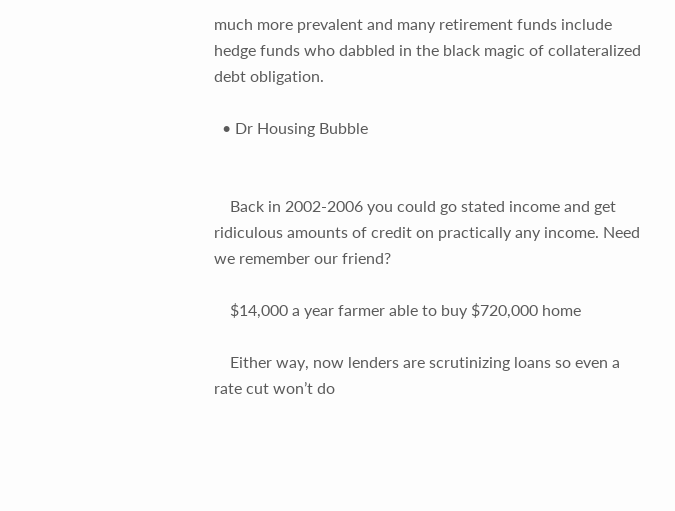much more prevalent and many retirement funds include hedge funds who dabbled in the black magic of collateralized debt obligation.

  • Dr Housing Bubble


    Back in 2002-2006 you could go stated income and get ridiculous amounts of credit on practically any income. Need we remember our friend?

    $14,000 a year farmer able to buy $720,000 home

    Either way, now lenders are scrutinizing loans so even a rate cut won’t do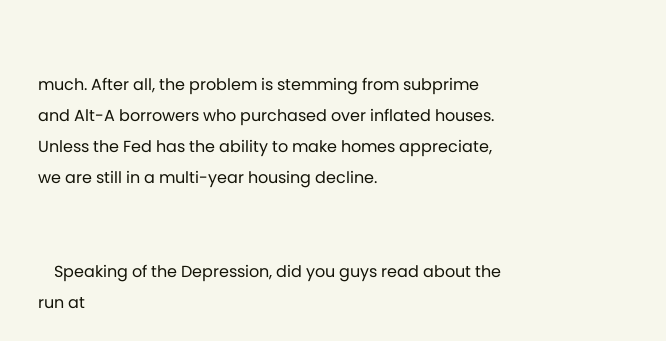much. After all, the problem is stemming from subprime and Alt-A borrowers who purchased over inflated houses. Unless the Fed has the ability to make homes appreciate, we are still in a multi-year housing decline.


    Speaking of the Depression, did you guys read about the run at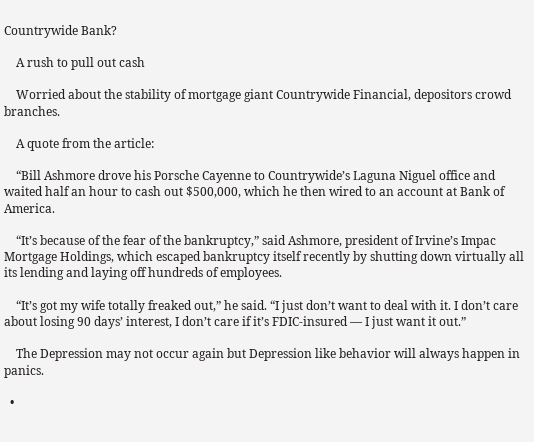Countrywide Bank?

    A rush to pull out cash

    Worried about the stability of mortgage giant Countrywide Financial, depositors crowd branches.

    A quote from the article:

    “Bill Ashmore drove his Porsche Cayenne to Countrywide’s Laguna Niguel office and waited half an hour to cash out $500,000, which he then wired to an account at Bank of America.

    “It’s because of the fear of the bankruptcy,” said Ashmore, president of Irvine’s Impac Mortgage Holdings, which escaped bankruptcy itself recently by shutting down virtually all its lending and laying off hundreds of employees.

    “It’s got my wife totally freaked out,” he said. “I just don’t want to deal with it. I don’t care about losing 90 days’ interest, I don’t care if it’s FDIC-insured — I just want it out.”

    The Depression may not occur again but Depression like behavior will always happen in panics.

  •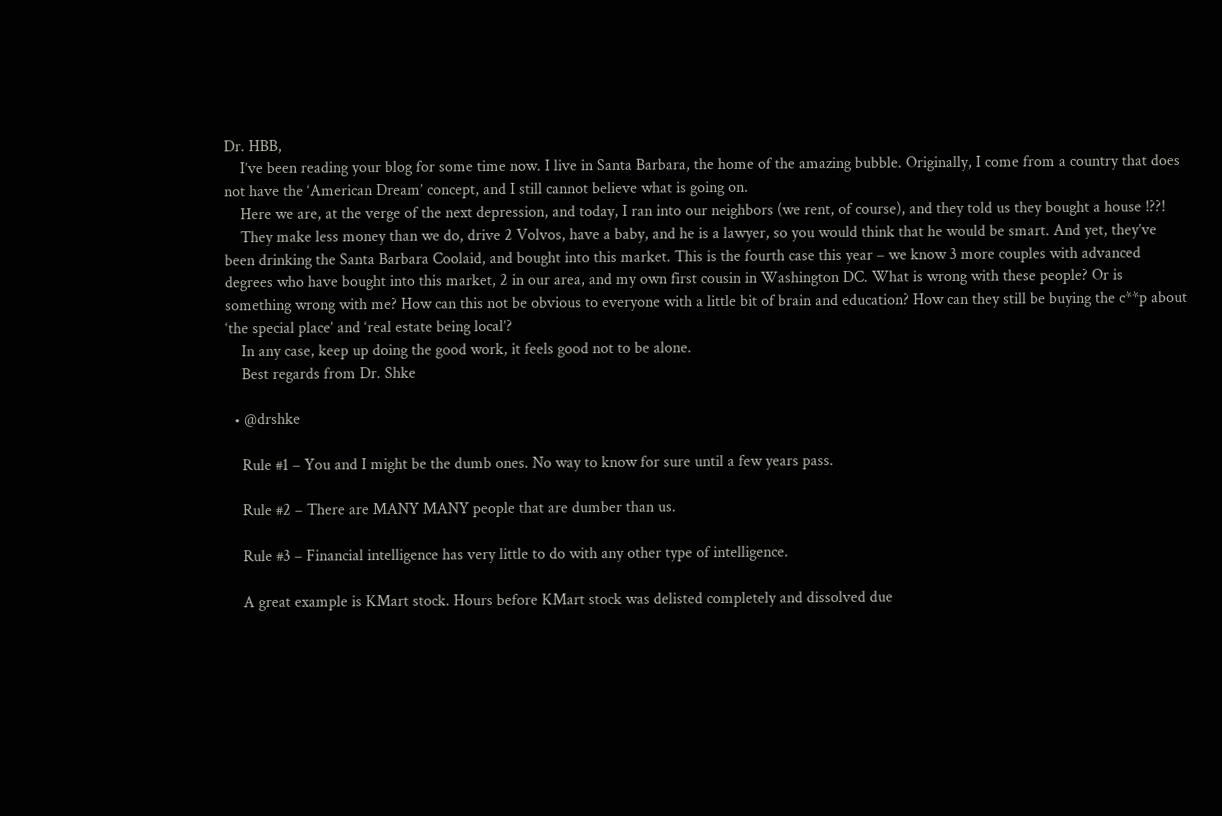Dr. HBB,
    I’ve been reading your blog for some time now. I live in Santa Barbara, the home of the amazing bubble. Originally, I come from a country that does not have the ‘American Dream’ concept, and I still cannot believe what is going on.
    Here we are, at the verge of the next depression, and today, I ran into our neighbors (we rent, of course), and they told us they bought a house !??!
    They make less money than we do, drive 2 Volvos, have a baby, and he is a lawyer, so you would think that he would be smart. And yet, they’ve been drinking the Santa Barbara Coolaid, and bought into this market. This is the fourth case this year – we know 3 more couples with advanced degrees who have bought into this market, 2 in our area, and my own first cousin in Washington DC. What is wrong with these people? Or is something wrong with me? How can this not be obvious to everyone with a little bit of brain and education? How can they still be buying the c**p about ‘the special place’ and ‘real estate being local’?
    In any case, keep up doing the good work, it feels good not to be alone.
    Best regards from Dr. Shke

  • @drshke

    Rule #1 – You and I might be the dumb ones. No way to know for sure until a few years pass.

    Rule #2 – There are MANY MANY people that are dumber than us.

    Rule #3 – Financial intelligence has very little to do with any other type of intelligence.

    A great example is KMart stock. Hours before KMart stock was delisted completely and dissolved due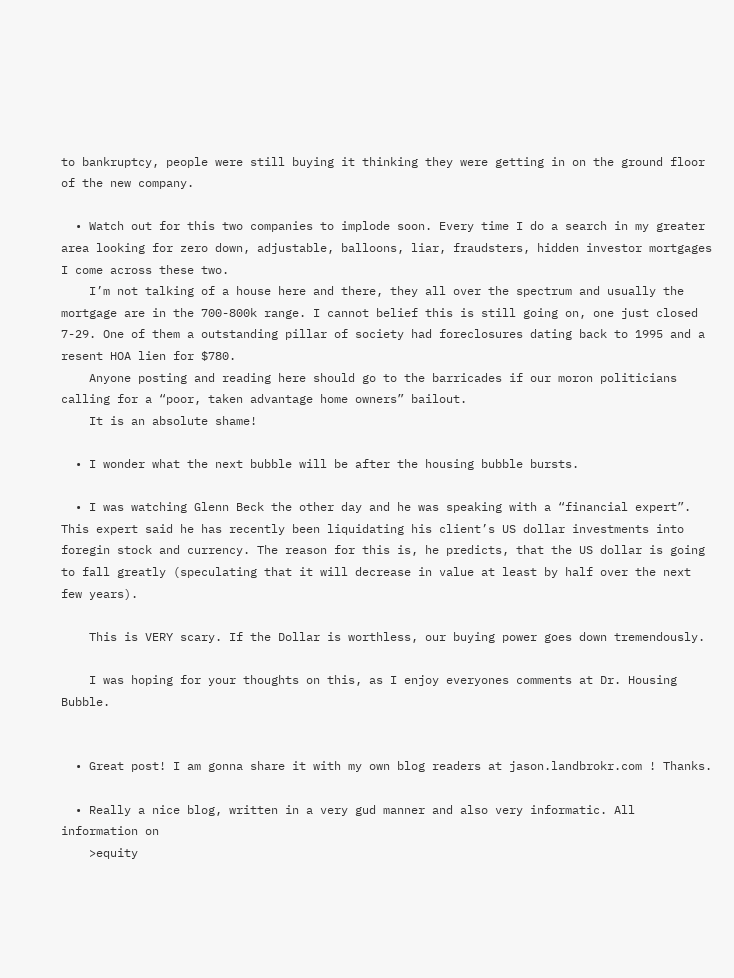to bankruptcy, people were still buying it thinking they were getting in on the ground floor of the new company.

  • Watch out for this two companies to implode soon. Every time I do a search in my greater area looking for zero down, adjustable, balloons, liar, fraudsters, hidden investor mortgages I come across these two.
    I’m not talking of a house here and there, they all over the spectrum and usually the mortgage are in the 700-800k range. I cannot belief this is still going on, one just closed 7-29. One of them a outstanding pillar of society had foreclosures dating back to 1995 and a resent HOA lien for $780.
    Anyone posting and reading here should go to the barricades if our moron politicians calling for a “poor, taken advantage home owners” bailout.
    It is an absolute shame!

  • I wonder what the next bubble will be after the housing bubble bursts.

  • I was watching Glenn Beck the other day and he was speaking with a “financial expert”. This expert said he has recently been liquidating his client’s US dollar investments into foregin stock and currency. The reason for this is, he predicts, that the US dollar is going to fall greatly (speculating that it will decrease in value at least by half over the next few years).

    This is VERY scary. If the Dollar is worthless, our buying power goes down tremendously.

    I was hoping for your thoughts on this, as I enjoy everyones comments at Dr. Housing Bubble.


  • Great post! I am gonna share it with my own blog readers at jason.landbrokr.com ! Thanks.

  • Really a nice blog, written in a very gud manner and also very informatic. All information on
    >equity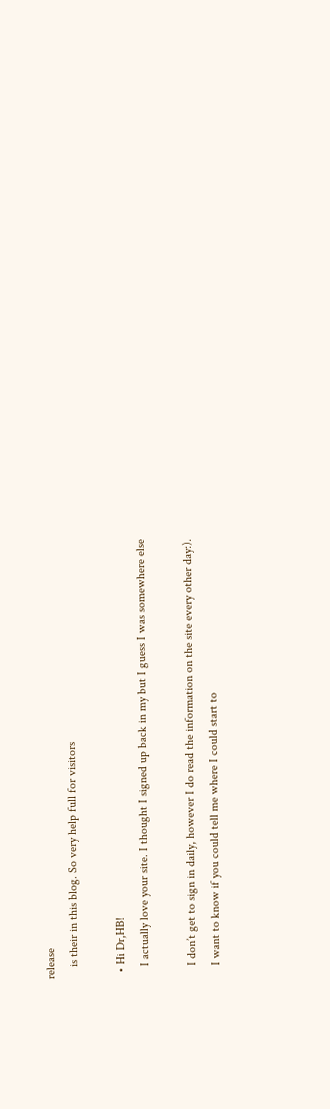release
    is their in this blog. So very help full for visitors

  • Hi Dr,HB!
    I actually love your site. I thought I signed up back in my but I guess I was somewhere else

    I don’t get to sign in daily, however I do read the information on the site every other day:).
    I want to know if you could tell me where I could start to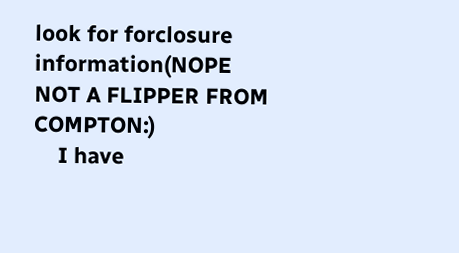look for forclosure information(NOPE NOT A FLIPPER FROM COMPTON:)
    I have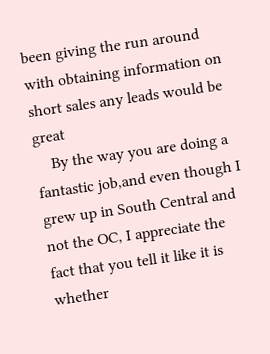been giving the run around with obtaining information on short sales any leads would be great
    By the way you are doing a fantastic job,and even though I grew up in South Central and not the OC, I appreciate the fact that you tell it like it is whether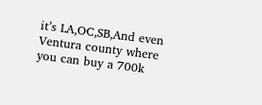it’s LA,OC,SB,And even Ventura county where you can buy a 700k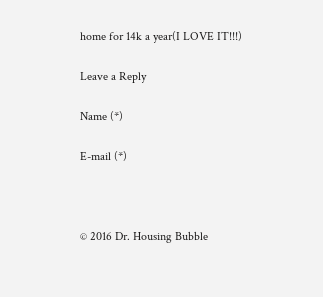home for 14k a year(I LOVE IT!!!)

Leave a Reply

Name (*)

E-mail (*)



© 2016 Dr. Housing Bubble